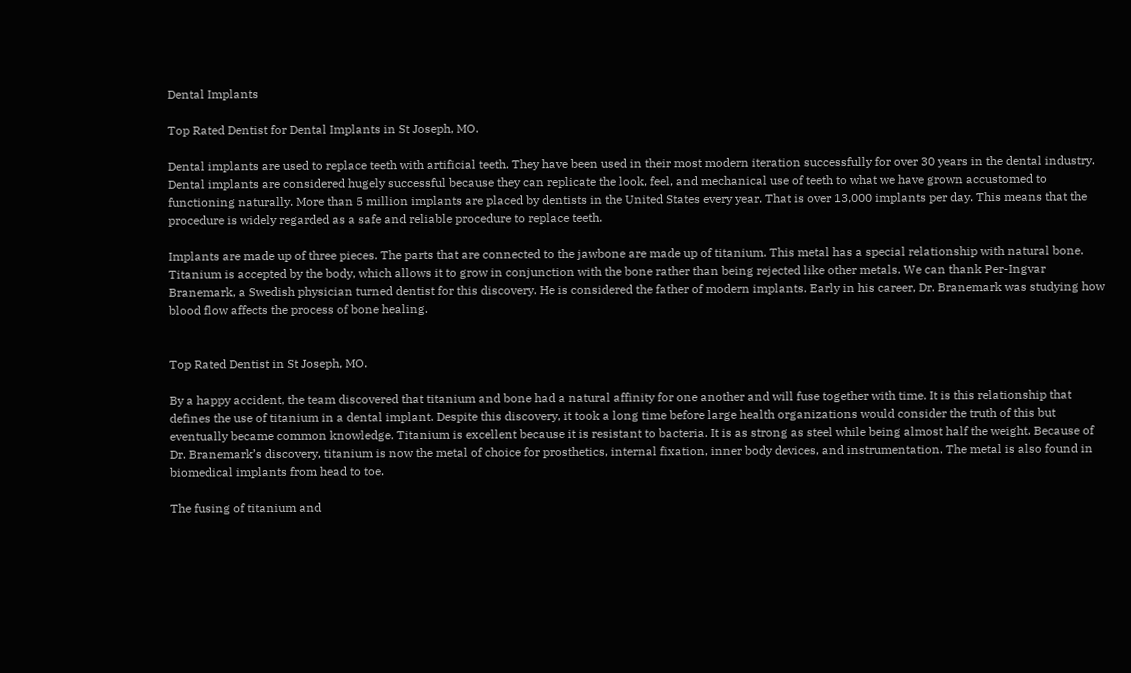Dental Implants

Top Rated Dentist for Dental Implants in St Joseph, MO.

Dental implants are used to replace teeth with artificial teeth. They have been used in their most modern iteration successfully for over 30 years in the dental industry. Dental implants are considered hugely successful because they can replicate the look, feel, and mechanical use of teeth to what we have grown accustomed to functioning naturally. More than 5 million implants are placed by dentists in the United States every year. That is over 13,000 implants per day. This means that the procedure is widely regarded as a safe and reliable procedure to replace teeth.

Implants are made up of three pieces. The parts that are connected to the jawbone are made up of titanium. This metal has a special relationship with natural bone. Titanium is accepted by the body, which allows it to grow in conjunction with the bone rather than being rejected like other metals. We can thank Per-Ingvar Branemark, a Swedish physician turned dentist for this discovery. He is considered the father of modern implants. Early in his career, Dr. Branemark was studying how blood flow affects the process of bone healing.


Top Rated Dentist in St Joseph, MO.

By a happy accident, the team discovered that titanium and bone had a natural affinity for one another and will fuse together with time. It is this relationship that defines the use of titanium in a dental implant. Despite this discovery, it took a long time before large health organizations would consider the truth of this but eventually became common knowledge. Titanium is excellent because it is resistant to bacteria. It is as strong as steel while being almost half the weight. Because of Dr. Branemark’s discovery, titanium is now the metal of choice for prosthetics, internal fixation, inner body devices, and instrumentation. The metal is also found in biomedical implants from head to toe.

The fusing of titanium and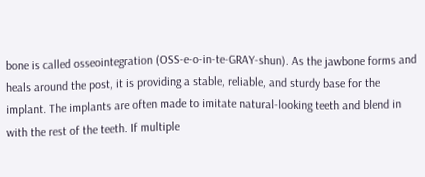bone is called osseointegration (OSS-e-o-in-te-GRAY-shun). As the jawbone forms and heals around the post, it is providing a stable, reliable, and sturdy base for the implant. The implants are often made to imitate natural-looking teeth and blend in with the rest of the teeth. If multiple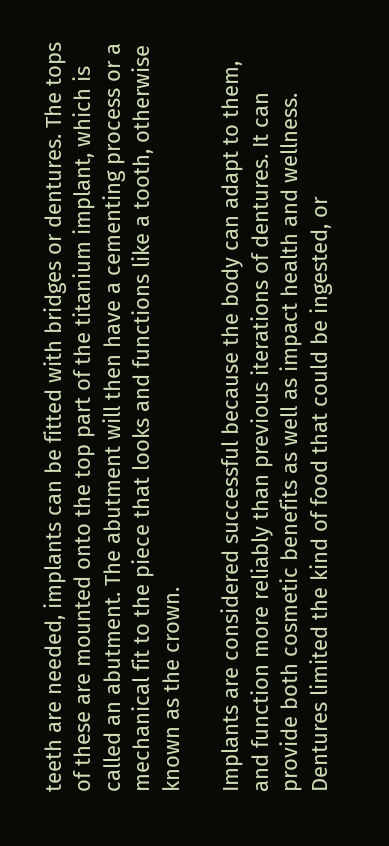teeth are needed, implants can be fitted with bridges or dentures. The tops of these are mounted onto the top part of the titanium implant, which is called an abutment. The abutment will then have a cementing process or a mechanical fit to the piece that looks and functions like a tooth, otherwise known as the crown.

Implants are considered successful because the body can adapt to them, and function more reliably than previous iterations of dentures. It can provide both cosmetic benefits as well as impact health and wellness. Dentures limited the kind of food that could be ingested, or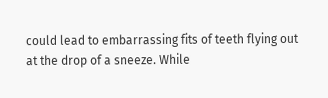could lead to embarrassing fits of teeth flying out at the drop of a sneeze. While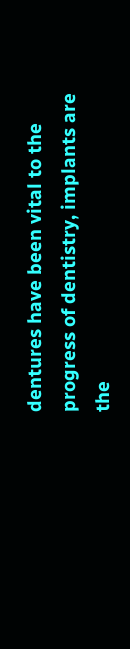dentures have been vital to the progress of dentistry, implants are the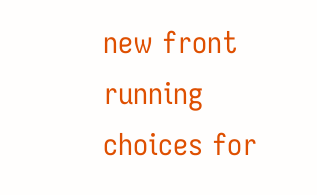new front running choices for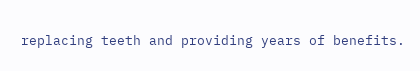replacing teeth and providing years of benefits.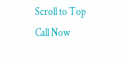Scroll to Top
Call Now